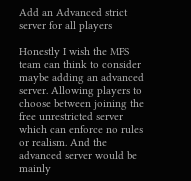Add an Advanced strict server for all players

Honestly I wish the MFS team can think to consider maybe adding an advanced server. Allowing players to choose between joining the free unrestricted server which can enforce no rules or realism. And the advanced server would be mainly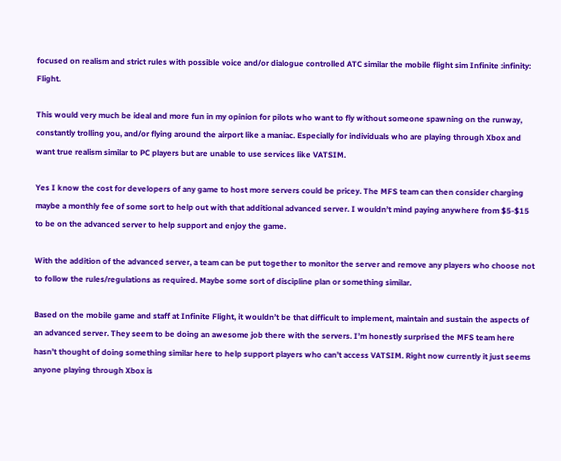focused on realism and strict rules with possible voice and/or dialogue controlled ATC similar the mobile flight sim Infinite :infinity: Flight.

This would very much be ideal and more fun in my opinion for pilots who want to fly without someone spawning on the runway, constantly trolling you, and/or flying around the airport like a maniac. Especially for individuals who are playing through Xbox and want true realism similar to PC players but are unable to use services like VATSIM.

Yes I know the cost for developers of any game to host more servers could be pricey. The MFS team can then consider charging maybe a monthly fee of some sort to help out with that additional advanced server. I wouldn’t mind paying anywhere from $5-$15 to be on the advanced server to help support and enjoy the game.

With the addition of the advanced server, a team can be put together to monitor the server and remove any players who choose not to follow the rules/regulations as required. Maybe some sort of discipline plan or something similar.

Based on the mobile game and staff at Infinite Flight, it wouldn’t be that difficult to implement, maintain and sustain the aspects of an advanced server. They seem to be doing an awesome job there with the servers. I’m honestly surprised the MFS team here hasn’t thought of doing something similar here to help support players who can’t access VATSIM. Right now currently it just seems anyone playing through Xbox is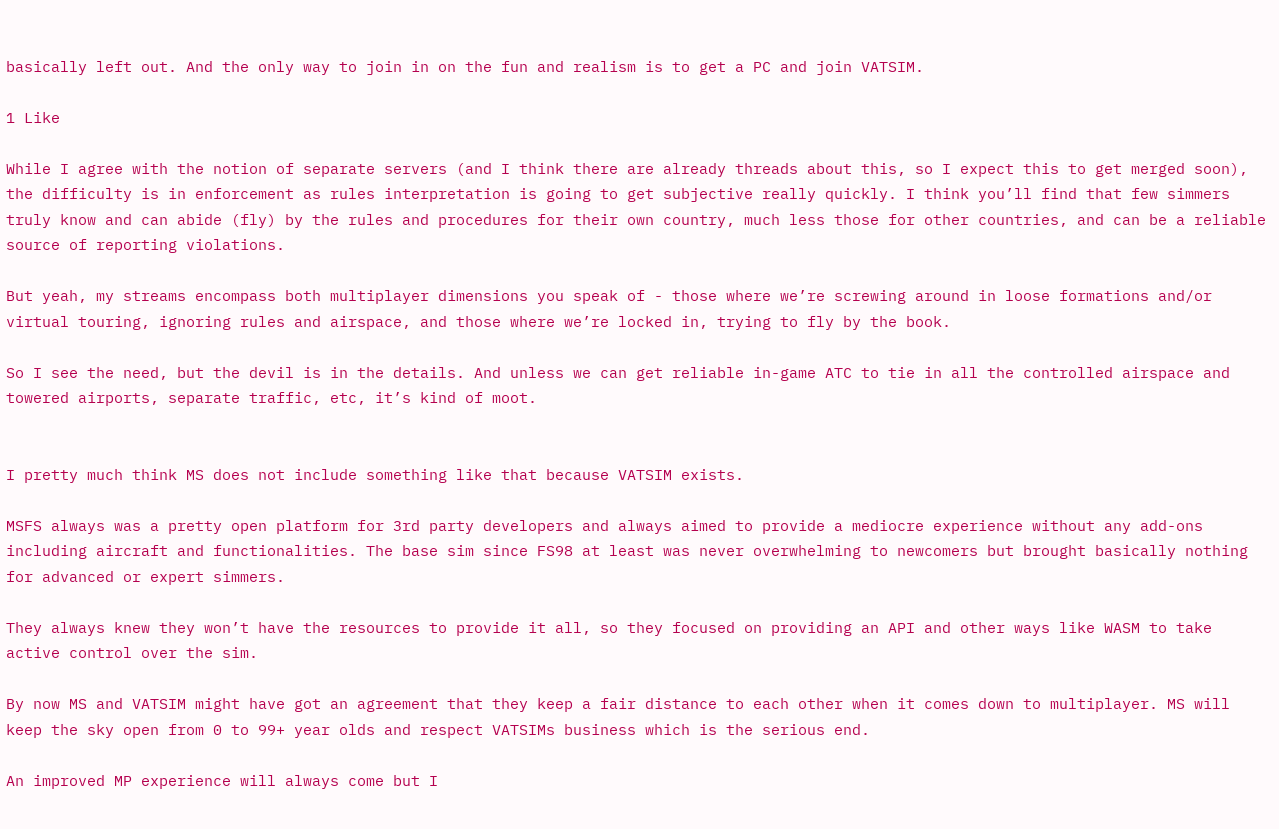basically left out. And the only way to join in on the fun and realism is to get a PC and join VATSIM.

1 Like

While I agree with the notion of separate servers (and I think there are already threads about this, so I expect this to get merged soon), the difficulty is in enforcement as rules interpretation is going to get subjective really quickly. I think you’ll find that few simmers truly know and can abide (fly) by the rules and procedures for their own country, much less those for other countries, and can be a reliable source of reporting violations.

But yeah, my streams encompass both multiplayer dimensions you speak of - those where we’re screwing around in loose formations and/or virtual touring, ignoring rules and airspace, and those where we’re locked in, trying to fly by the book.

So I see the need, but the devil is in the details. And unless we can get reliable in-game ATC to tie in all the controlled airspace and towered airports, separate traffic, etc, it’s kind of moot.


I pretty much think MS does not include something like that because VATSIM exists.

MSFS always was a pretty open platform for 3rd party developers and always aimed to provide a mediocre experience without any add-ons including aircraft and functionalities. The base sim since FS98 at least was never overwhelming to newcomers but brought basically nothing for advanced or expert simmers.

They always knew they won’t have the resources to provide it all, so they focused on providing an API and other ways like WASM to take active control over the sim.

By now MS and VATSIM might have got an agreement that they keep a fair distance to each other when it comes down to multiplayer. MS will keep the sky open from 0 to 99+ year olds and respect VATSIMs business which is the serious end.

An improved MP experience will always come but I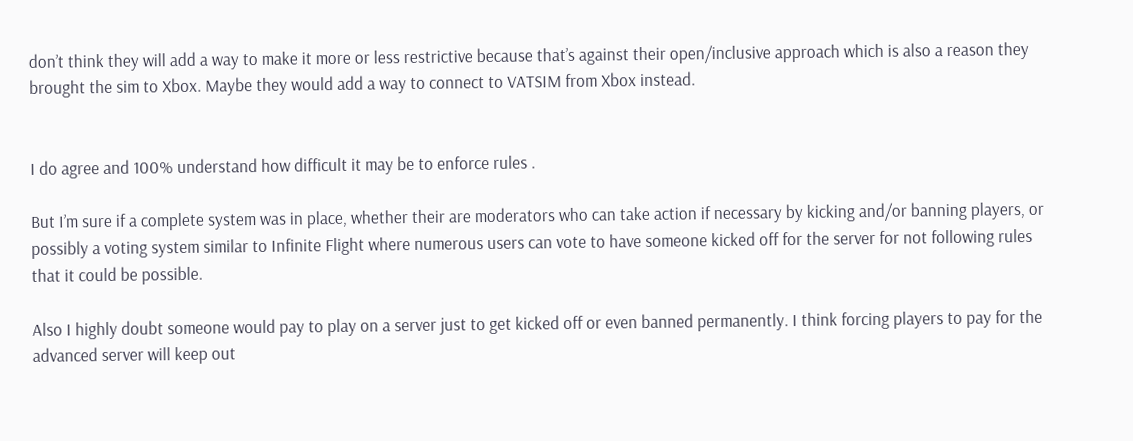don’t think they will add a way to make it more or less restrictive because that’s against their open/inclusive approach which is also a reason they brought the sim to Xbox. Maybe they would add a way to connect to VATSIM from Xbox instead.


I do agree and 100% understand how difficult it may be to enforce rules .

But I’m sure if a complete system was in place, whether their are moderators who can take action if necessary by kicking and/or banning players, or possibly a voting system similar to Infinite Flight where numerous users can vote to have someone kicked off for the server for not following rules that it could be possible.

Also I highly doubt someone would pay to play on a server just to get kicked off or even banned permanently. I think forcing players to pay for the advanced server will keep out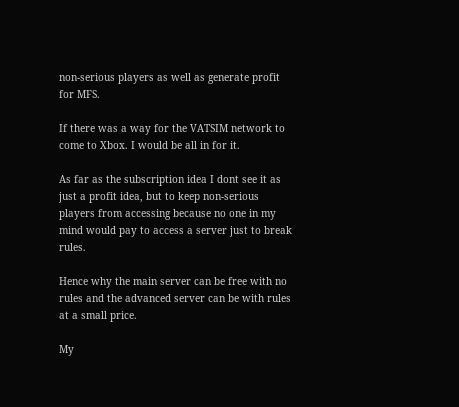non-serious players as well as generate profit for MFS.

If there was a way for the VATSIM network to come to Xbox. I would be all in for it.

As far as the subscription idea I dont see it as just a profit idea, but to keep non-serious players from accessing because no one in my mind would pay to access a server just to break rules.

Hence why the main server can be free with no rules and the advanced server can be with rules at a small price.

My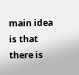main idea is that there is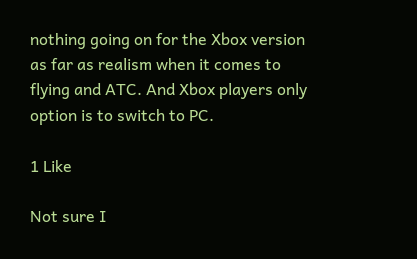nothing going on for the Xbox version as far as realism when it comes to flying and ATC. And Xbox players only option is to switch to PC.

1 Like

Not sure I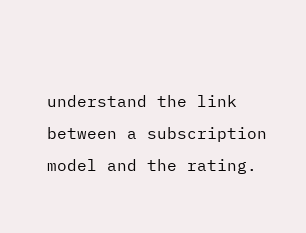understand the link between a subscription model and the rating.